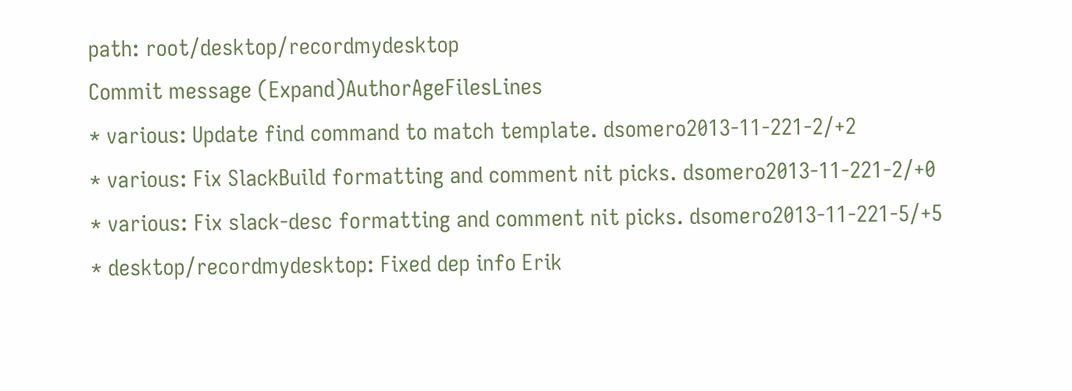path: root/desktop/recordmydesktop
Commit message (Expand)AuthorAgeFilesLines
* various: Update find command to match template. dsomero2013-11-221-2/+2
* various: Fix SlackBuild formatting and comment nit picks. dsomero2013-11-221-2/+0
* various: Fix slack-desc formatting and comment nit picks. dsomero2013-11-221-5/+5
* desktop/recordmydesktop: Fixed dep info Erik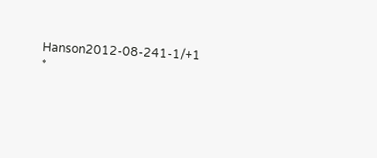Hanson2012-08-241-1/+1
*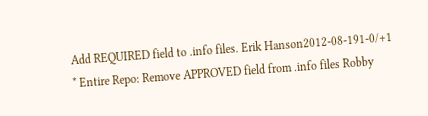Add REQUIRED field to .info files. Erik Hanson2012-08-191-0/+1
* Entire Repo: Remove APPROVED field from .info files Robby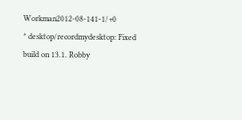Workman2012-08-141-1/+0
* desktop/recordmydesktop: Fixed build on 13.1. Robby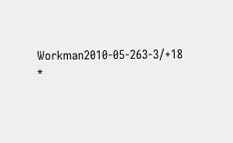Workman2010-05-263-3/+18
*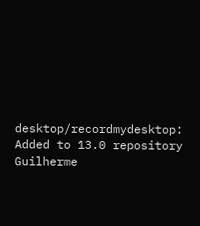desktop/recordmydesktop: Added to 13.0 repository Guilherme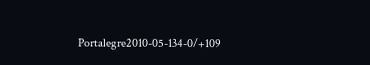Portalegre2010-05-134-0/+109